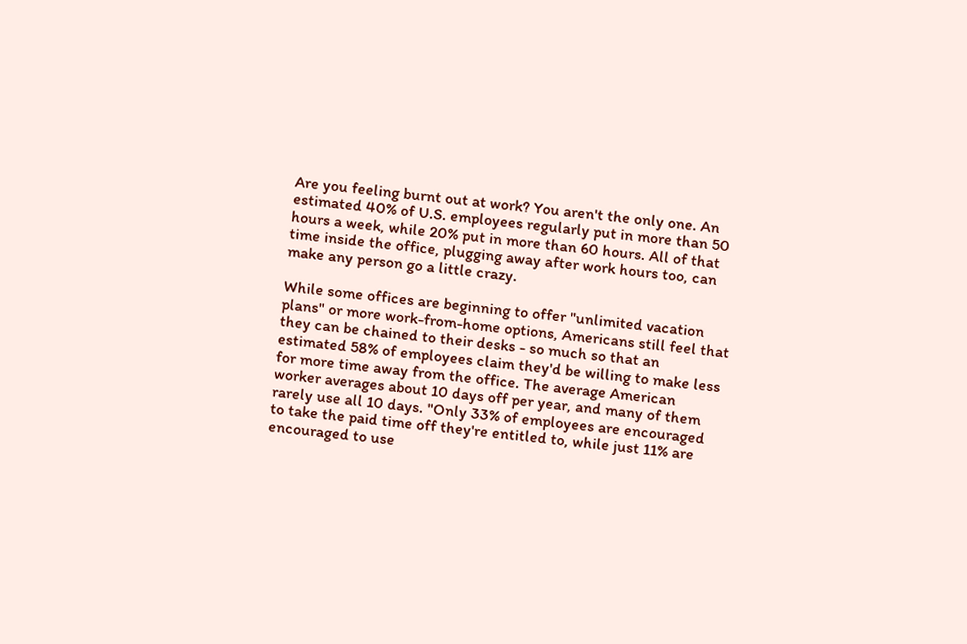Are you feeling burnt out at work? You aren't the only one. An estimated 40% of U.S. employees regularly put in more than 50 hours a week, while 20% put in more than 60 hours. All of that time inside the office, plugging away after work hours too, can make any person go a little crazy.

While some offices are beginning to offer "unlimited vacation plans" or more work-from-home options, Americans still feel that they can be chained to their desks - so much so that an estimated 58% of employees claim they'd be willing to make less for more time away from the office. The average American worker averages about 10 days off per year, and many of them rarely use all 10 days. "Only 33% of employees are encouraged to take the paid time off they're entitled to, while just 11% are encouraged to use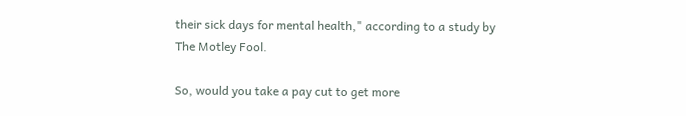their sick days for mental health," according to a study by The Motley Fool.

So, would you take a pay cut to get more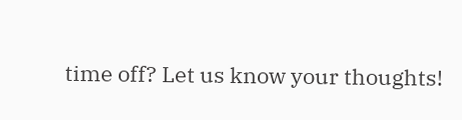time off? Let us know your thoughts!